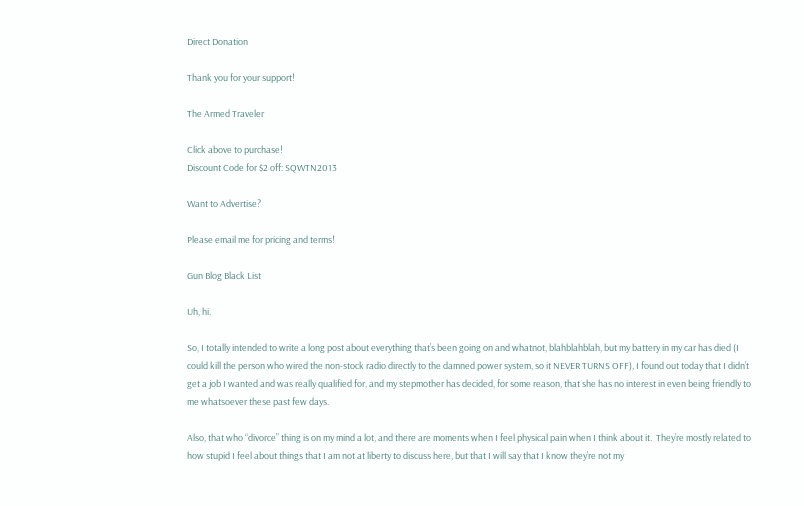Direct Donation

Thank you for your support!

The Armed Traveler

Click above to purchase!
Discount Code for $2 off: SQWTN2013

Want to Advertise?

Please email me for pricing and terms!

Gun Blog Black List

Uh, hi.

So, I totally intended to write a long post about everything that’s been going on and whatnot, blahblahblah, but my battery in my car has died (I could kill the person who wired the non-stock radio directly to the damned power system, so it NEVER TURNS OFF), I found out today that I didn’t get a job I wanted and was really qualified for, and my stepmother has decided, for some reason, that she has no interest in even being friendly to me whatsoever these past few days.

Also, that who “divorce” thing is on my mind a lot, and there are moments when I feel physical pain when I think about it.  They’re mostly related to how stupid I feel about things that I am not at liberty to discuss here, but that I will say that I know they’re not my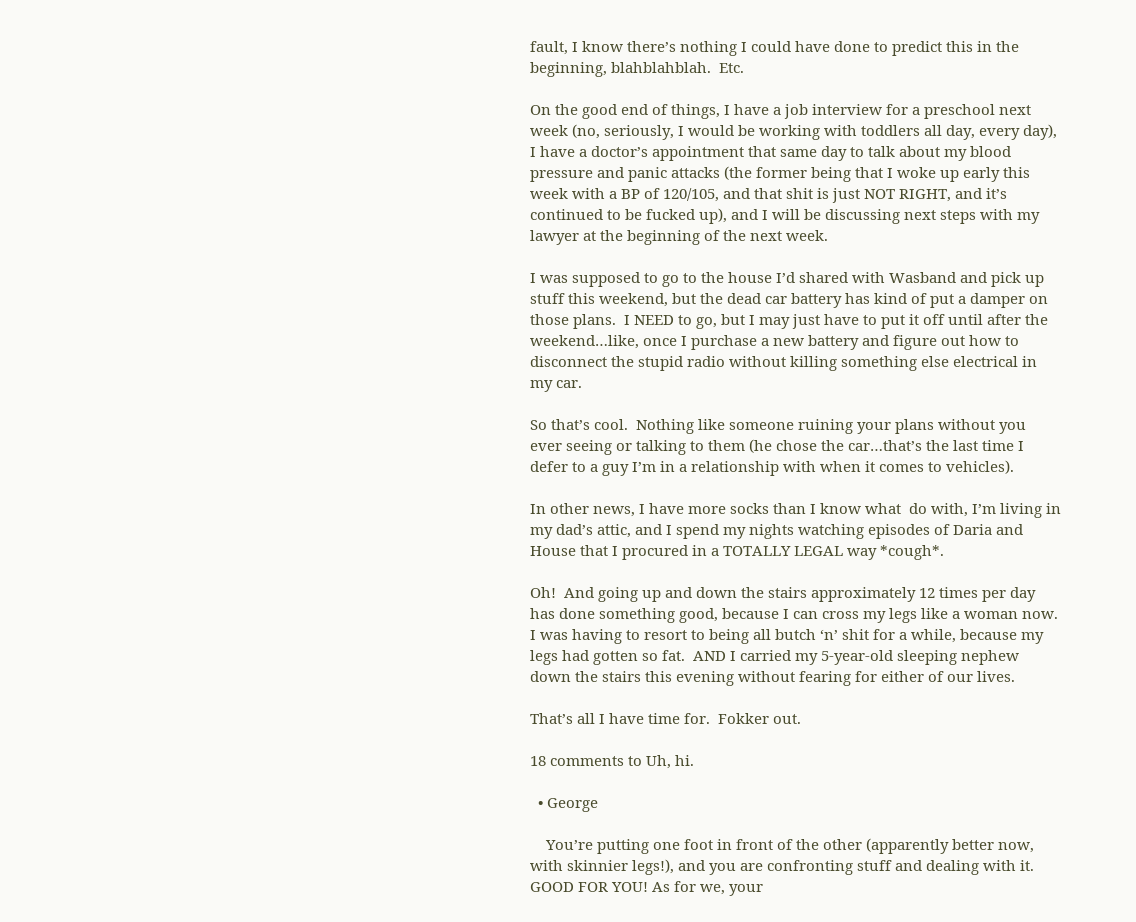fault, I know there’s nothing I could have done to predict this in the beginning, blahblahblah.  Etc.

On the good end of things, I have a job interview for a preschool next week (no, seriously, I would be working with toddlers all day, every day), I have a doctor’s appointment that same day to talk about my blood pressure and panic attacks (the former being that I woke up early this week with a BP of 120/105, and that shit is just NOT RIGHT, and it’s continued to be fucked up), and I will be discussing next steps with my lawyer at the beginning of the next week.

I was supposed to go to the house I’d shared with Wasband and pick up stuff this weekend, but the dead car battery has kind of put a damper on those plans.  I NEED to go, but I may just have to put it off until after the weekend…like, once I purchase a new battery and figure out how to disconnect the stupid radio without killing something else electrical in my car.

So that’s cool.  Nothing like someone ruining your plans without you ever seeing or talking to them (he chose the car…that’s the last time I defer to a guy I’m in a relationship with when it comes to vehicles).

In other news, I have more socks than I know what  do with, I’m living in my dad’s attic, and I spend my nights watching episodes of Daria and House that I procured in a TOTALLY LEGAL way *cough*.

Oh!  And going up and down the stairs approximately 12 times per day has done something good, because I can cross my legs like a woman now.  I was having to resort to being all butch ‘n’ shit for a while, because my legs had gotten so fat.  AND I carried my 5-year-old sleeping nephew down the stairs this evening without fearing for either of our lives.

That’s all I have time for.  Fokker out.

18 comments to Uh, hi.

  • George

    You’re putting one foot in front of the other (apparently better now, with skinnier legs!), and you are confronting stuff and dealing with it. GOOD FOR YOU! As for we, your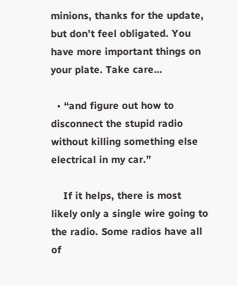minions, thanks for the update, but don’t feel obligated. You have more important things on your plate. Take care…

  • “and figure out how to disconnect the stupid radio without killing something else electrical in my car.”

    If it helps, there is most likely only a single wire going to the radio. Some radios have all of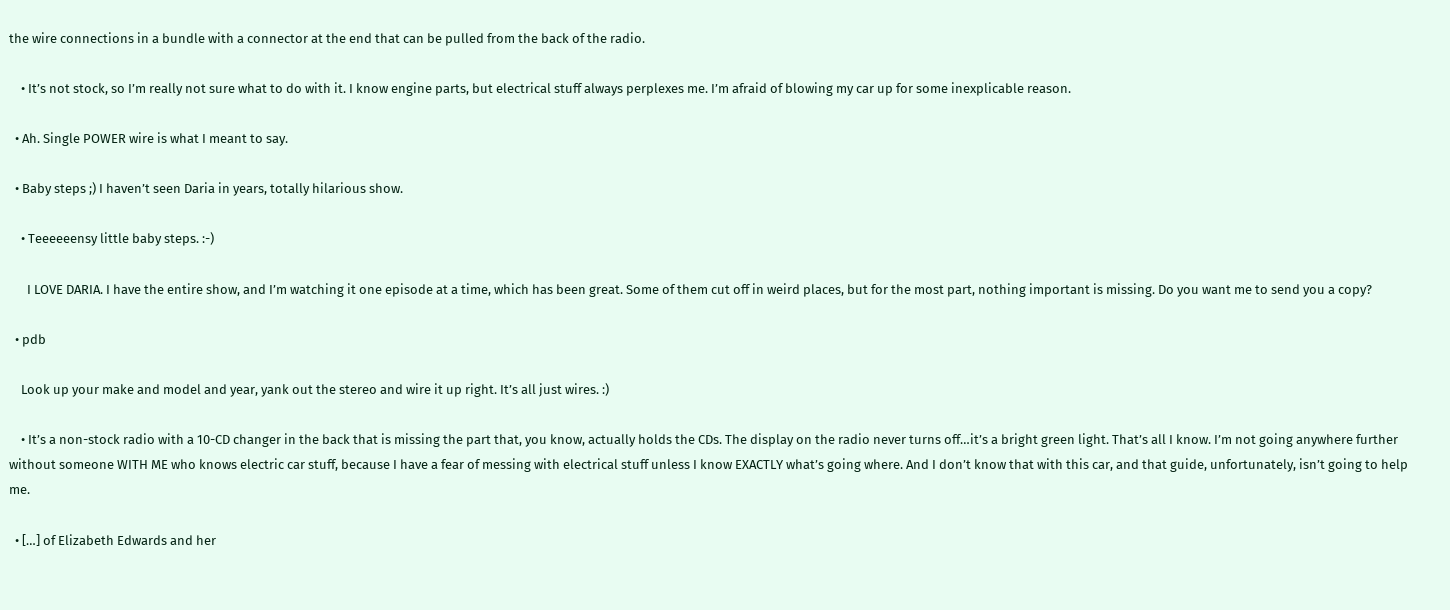the wire connections in a bundle with a connector at the end that can be pulled from the back of the radio.

    • It’s not stock, so I’m really not sure what to do with it. I know engine parts, but electrical stuff always perplexes me. I’m afraid of blowing my car up for some inexplicable reason.

  • Ah. Single POWER wire is what I meant to say.

  • Baby steps ;) I haven’t seen Daria in years, totally hilarious show.

    • Teeeeeensy little baby steps. :-)

      I LOVE DARIA. I have the entire show, and I’m watching it one episode at a time, which has been great. Some of them cut off in weird places, but for the most part, nothing important is missing. Do you want me to send you a copy?

  • pdb

    Look up your make and model and year, yank out the stereo and wire it up right. It’s all just wires. :)

    • It’s a non-stock radio with a 10-CD changer in the back that is missing the part that, you know, actually holds the CDs. The display on the radio never turns off…it’s a bright green light. That’s all I know. I’m not going anywhere further without someone WITH ME who knows electric car stuff, because I have a fear of messing with electrical stuff unless I know EXACTLY what’s going where. And I don’t know that with this car, and that guide, unfortunately, isn’t going to help me.

  • […] of Elizabeth Edwards and her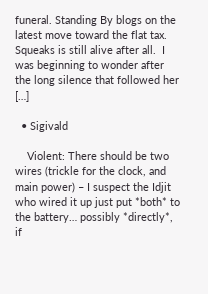funeral. Standing By blogs on the latest move toward the flat tax. Squeaks is still alive after all.  I was beginning to wonder after the long silence that followed her […]

  • Sigivald

    Violent: There should be two wires (trickle for the clock, and main power) – I suspect the Idjit who wired it up just put *both* to the battery… possibly *directly*, if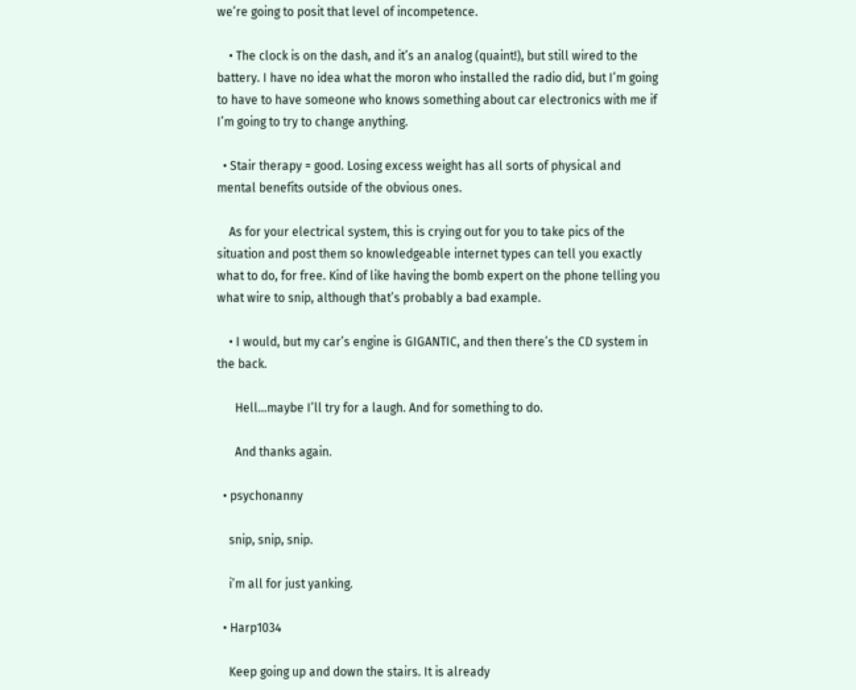we’re going to posit that level of incompetence.

    • The clock is on the dash, and it’s an analog (quaint!), but still wired to the battery. I have no idea what the moron who installed the radio did, but I’m going to have to have someone who knows something about car electronics with me if I’m going to try to change anything.

  • Stair therapy = good. Losing excess weight has all sorts of physical and mental benefits outside of the obvious ones.

    As for your electrical system, this is crying out for you to take pics of the situation and post them so knowledgeable internet types can tell you exactly what to do, for free. Kind of like having the bomb expert on the phone telling you what wire to snip, although that’s probably a bad example.

    • I would, but my car’s engine is GIGANTIC, and then there’s the CD system in the back.

      Hell…maybe I’ll try for a laugh. And for something to do.

      And thanks again.

  • psychonanny

    snip, snip, snip.

    i’m all for just yanking.

  • Harp1034

    Keep going up and down the stairs. It is already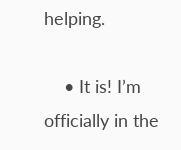helping.

    • It is! I’m officially in the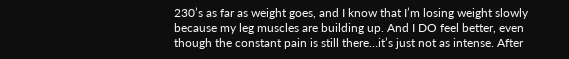230’s as far as weight goes, and I know that I’m losing weight slowly because my leg muscles are building up. And I DO feel better, even though the constant pain is still there…it’s just not as intense. After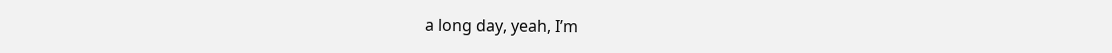a long day, yeah, I’m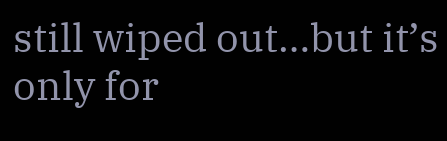still wiped out…but it’s only for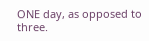ONE day, as opposed to three.